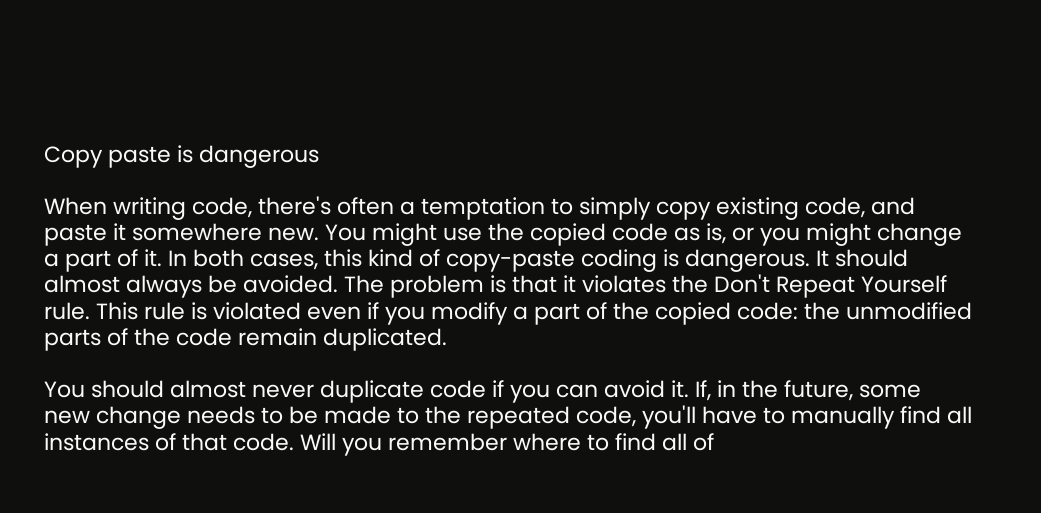Copy paste is dangerous

When writing code, there's often a temptation to simply copy existing code, and paste it somewhere new. You might use the copied code as is, or you might change a part of it. In both cases, this kind of copy-paste coding is dangerous. It should almost always be avoided. The problem is that it violates the Don't Repeat Yourself rule. This rule is violated even if you modify a part of the copied code: the unmodified parts of the code remain duplicated.

You should almost never duplicate code if you can avoid it. If, in the future, some new change needs to be made to the repeated code, you'll have to manually find all instances of that code. Will you remember where to find all of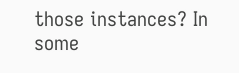those instances? In some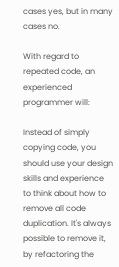cases yes, but in many cases no.

With regard to repeated code, an experienced programmer will:

Instead of simply copying code, you should use your design skills and experience to think about how to remove all code duplication. It's always possible to remove it, by refactoring the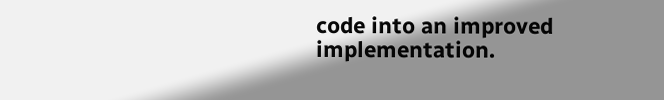code into an improved implementation.